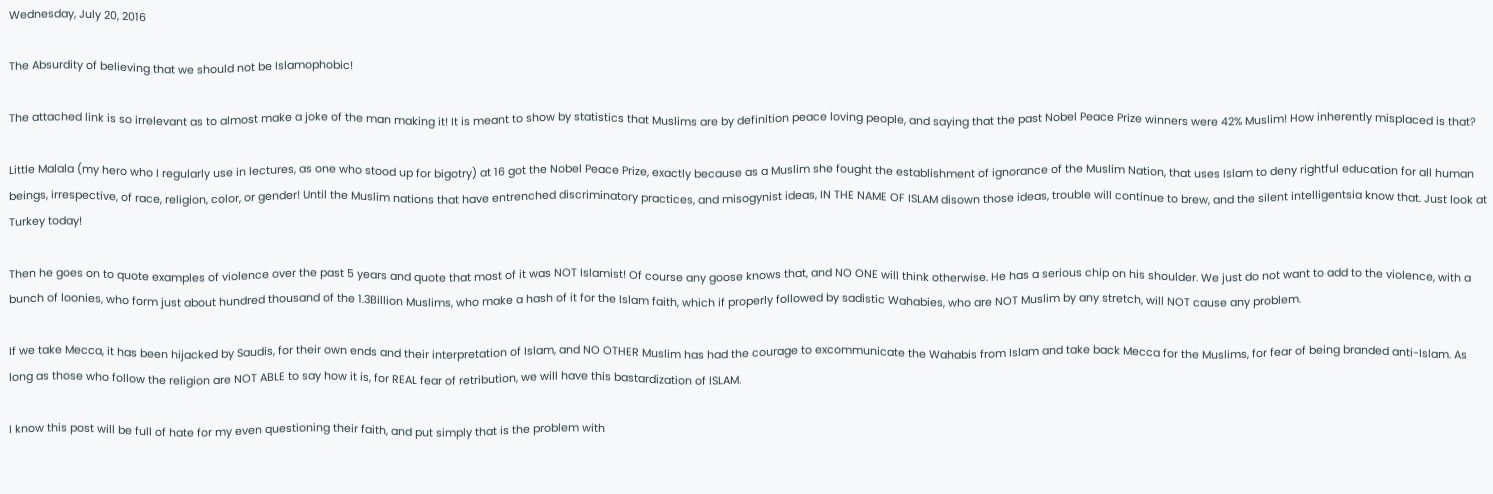Wednesday, July 20, 2016

The Absurdity of believing that we should not be Islamophobic!

The attached link is so irrelevant as to almost make a joke of the man making it! It is meant to show by statistics that Muslims are by definition peace loving people, and saying that the past Nobel Peace Prize winners were 42% Muslim! How inherently misplaced is that?

Little Malala (my hero who I regularly use in lectures, as one who stood up for bigotry) at 16 got the Nobel Peace Prize, exactly because as a Muslim she fought the establishment of ignorance of the Muslim Nation, that uses Islam to deny rightful education for all human beings, irrespective, of race, religion, color, or gender! Until the Muslim nations that have entrenched discriminatory practices, and misogynist ideas, IN THE NAME OF ISLAM disown those ideas, trouble will continue to brew, and the silent intelligentsia know that. Just look at Turkey today!

Then he goes on to quote examples of violence over the past 5 years and quote that most of it was NOT Islamist! Of course any goose knows that, and NO ONE will think otherwise. He has a serious chip on his shoulder. We just do not want to add to the violence, with a bunch of loonies, who form just about hundred thousand of the 1.3Billion Muslims, who make a hash of it for the Islam faith, which if properly followed by sadistic Wahabies, who are NOT Muslim by any stretch, will NOT cause any problem.

If we take Mecca, it has been hijacked by Saudis, for their own ends and their interpretation of Islam, and NO OTHER Muslim has had the courage to excommunicate the Wahabis from Islam and take back Mecca for the Muslims, for fear of being branded anti-Islam. As long as those who follow the religion are NOT ABLE to say how it is, for REAL fear of retribution, we will have this bastardization of ISLAM.

I know this post will be full of hate for my even questioning their faith, and put simply that is the problem with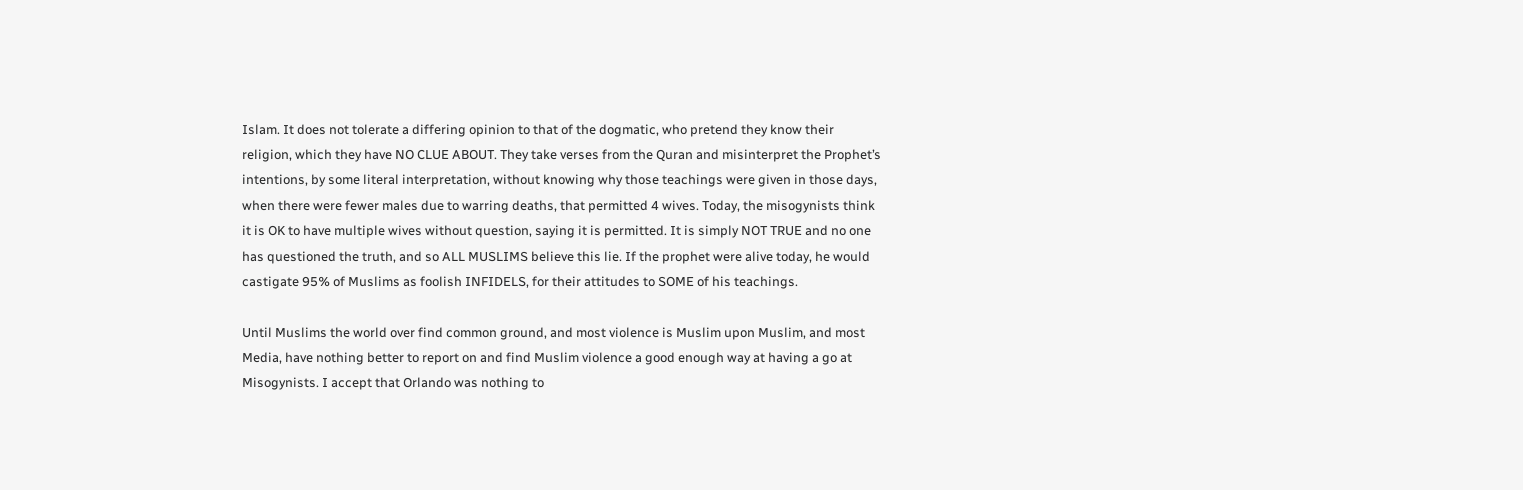Islam. It does not tolerate a differing opinion to that of the dogmatic, who pretend they know their religion, which they have NO CLUE ABOUT. They take verses from the Quran and misinterpret the Prophet’s intentions, by some literal interpretation, without knowing why those teachings were given in those days, when there were fewer males due to warring deaths, that permitted 4 wives. Today, the misogynists think it is OK to have multiple wives without question, saying it is permitted. It is simply NOT TRUE and no one has questioned the truth, and so ALL MUSLIMS believe this lie. If the prophet were alive today, he would castigate 95% of Muslims as foolish INFIDELS, for their attitudes to SOME of his teachings.

Until Muslims the world over find common ground, and most violence is Muslim upon Muslim, and most Media, have nothing better to report on and find Muslim violence a good enough way at having a go at Misogynists. I accept that Orlando was nothing to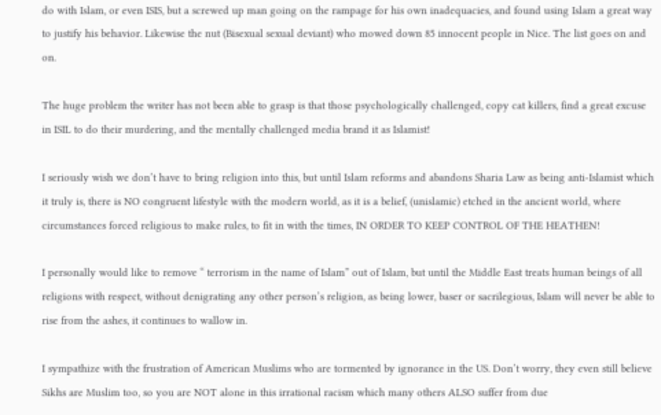do with Islam, or even ISIS, but a screwed up man going on the rampage for his own inadequacies, and found using Islam a great way to justify his behavior. Likewise the nut (Bisexual sexual deviant) who mowed down 85 innocent people in Nice. The list goes on and on.

The huge problem the writer has not been able to grasp is that those psychologically challenged, copy cat killers, find a great excuse in ISIL to do their murdering, and the mentally challenged media brand it as Islamist!

I seriously wish we don’t have to bring religion into this, but until Islam reforms and abandons Sharia Law as being anti-Islamist which it truly is, there is NO congruent lifestyle with the modern world, as it is a belief, (unislamic) etched in the ancient world, where circumstances forced religious to make rules, to fit in with the times, IN ORDER TO KEEP CONTROL OF THE HEATHEN!

I personally would like to remove “ terrorism in the name of Islam” out of Islam, but until the Middle East treats human beings of all religions with respect, without denigrating any other person’s religion, as being lower, baser or sacrilegious, Islam will never be able to rise from the ashes, it continues to wallow in.

I sympathize with the frustration of American Muslims who are tormented by ignorance in the US. Don’t worry, they even still believe Sikhs are Muslim too, so you are NOT alone in this irrational racism which many others ALSO suffer from due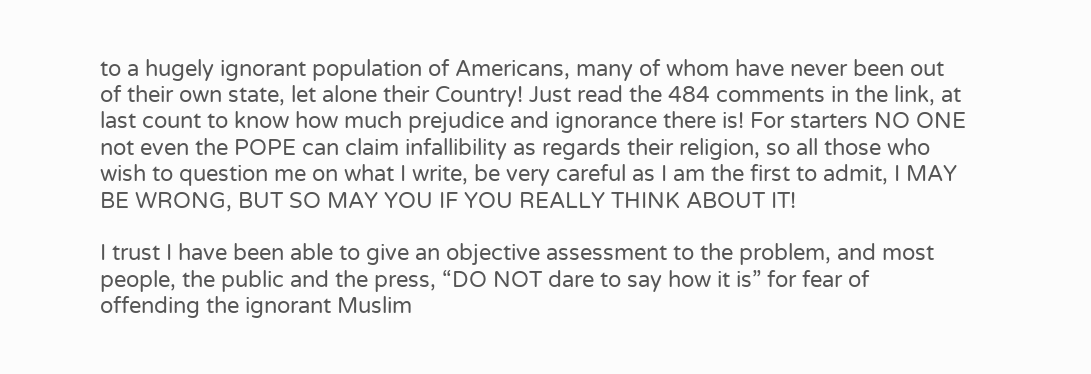to a hugely ignorant population of Americans, many of whom have never been out of their own state, let alone their Country! Just read the 484 comments in the link, at last count to know how much prejudice and ignorance there is! For starters NO ONE not even the POPE can claim infallibility as regards their religion, so all those who wish to question me on what I write, be very careful as I am the first to admit, I MAY BE WRONG, BUT SO MAY YOU IF YOU REALLY THINK ABOUT IT!

I trust I have been able to give an objective assessment to the problem, and most people, the public and the press, “DO NOT dare to say how it is” for fear of offending the ignorant Muslim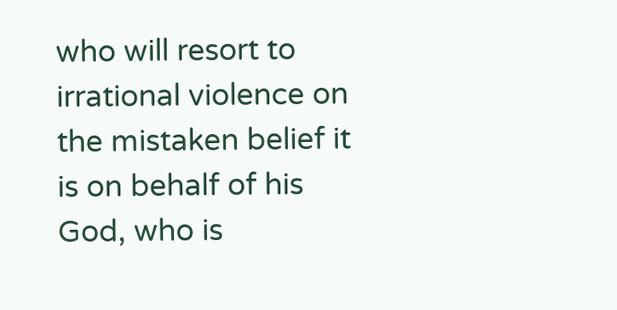who will resort to irrational violence on the mistaken belief it is on behalf of his God, who is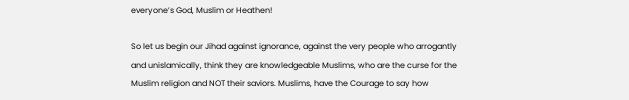everyone’s God, Muslim or Heathen!

So let us begin our Jihad against ignorance, against the very people who arrogantly and unislamically, think they are knowledgeable Muslims, who are the curse for the Muslim religion and NOT their saviors. Muslims, have the Courage to say how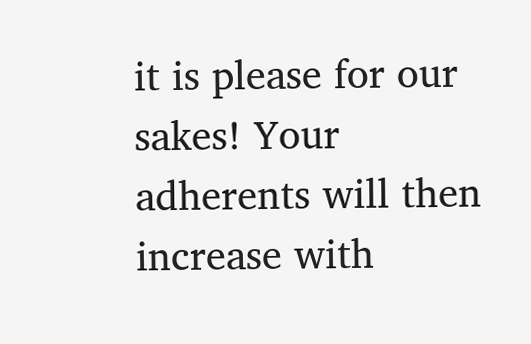it is please for our sakes! Your adherents will then increase with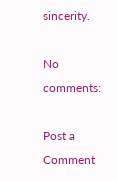sincerity.

No comments:

Post a Comment